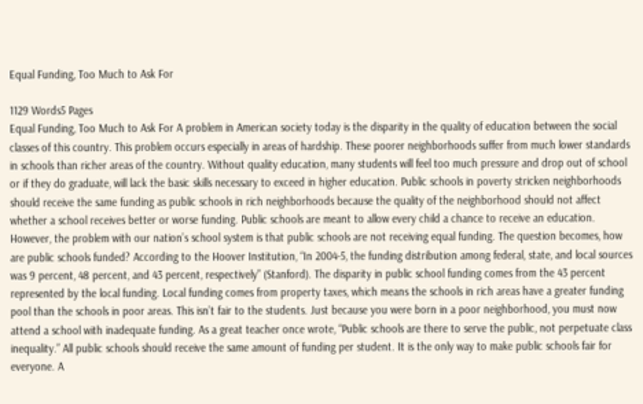Equal Funding, Too Much to Ask For

1129 Words5 Pages
Equal Funding, Too Much to Ask For A problem in American society today is the disparity in the quality of education between the social classes of this country. This problem occurs especially in areas of hardship. These poorer neighborhoods suffer from much lower standards in schools than richer areas of the country. Without quality education, many students will feel too much pressure and drop out of school or if they do graduate, will lack the basic skills necessary to exceed in higher education. Public schools in poverty stricken neighborhoods should receive the same funding as public schools in rich neighborhoods because the quality of the neighborhood should not affect whether a school receives better or worse funding. Public schools are meant to allow every child a chance to receive an education. However, the problem with our nation’s school system is that public schools are not receiving equal funding. The question becomes, how are public schools funded? According to the Hoover Institution, “In 2004-5, the funding distribution among federal, state, and local sources was 9 percent, 48 percent, and 43 percent, respectively” (Stanford). The disparity in public school funding comes from the 43 percent represented by the local funding. Local funding comes from property taxes, which means the schools in rich areas have a greater funding pool than the schools in poor areas. This isn’t fair to the students. Just because you were born in a poor neighborhood, you must now attend a school with inadequate funding. As a great teacher once wrote, “Public schools are there to serve the public, not perpetuate class inequality.” All public schools should receive the same amount of funding per student. It is the only way to make public schools fair for everyone. A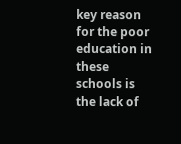key reason for the poor education in these schools is the lack of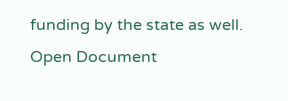funding by the state as well.
Open Document